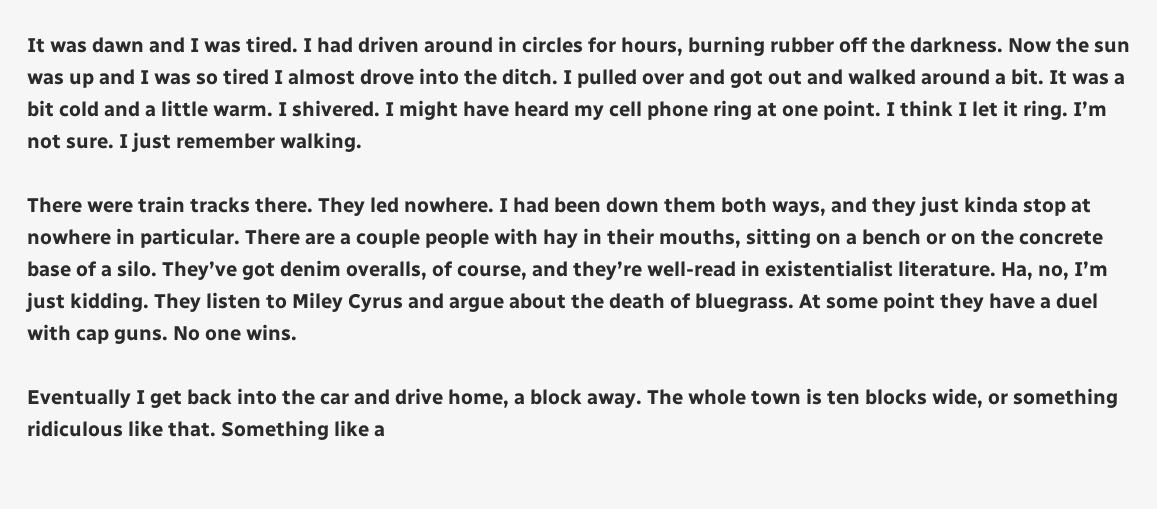It was dawn and I was tired. I had driven around in circles for hours, burning rubber off the darkness. Now the sun was up and I was so tired I almost drove into the ditch. I pulled over and got out and walked around a bit. It was a bit cold and a little warm. I shivered. I might have heard my cell phone ring at one point. I think I let it ring. I’m not sure. I just remember walking.

There were train tracks there. They led nowhere. I had been down them both ways, and they just kinda stop at nowhere in particular. There are a couple people with hay in their mouths, sitting on a bench or on the concrete base of a silo. They’ve got denim overalls, of course, and they’re well-read in existentialist literature. Ha, no, I’m just kidding. They listen to Miley Cyrus and argue about the death of bluegrass. At some point they have a duel with cap guns. No one wins.

Eventually I get back into the car and drive home, a block away. The whole town is ten blocks wide, or something ridiculous like that. Something like a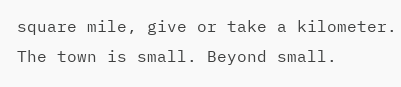square mile, give or take a kilometer. The town is small. Beyond small.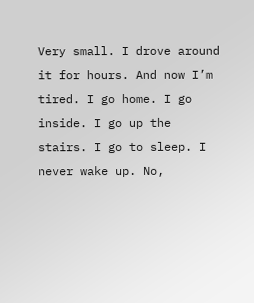Very small. I drove around it for hours. And now I’m tired. I go home. I go inside. I go up the stairs. I go to sleep. I never wake up. No,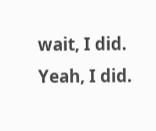wait, I did. Yeah, I did.